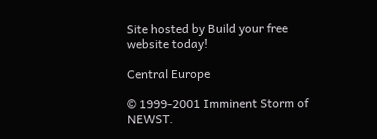Site hosted by Build your free website today!

Central Europe

© 1999-2001 Imminent Storm of NEWST.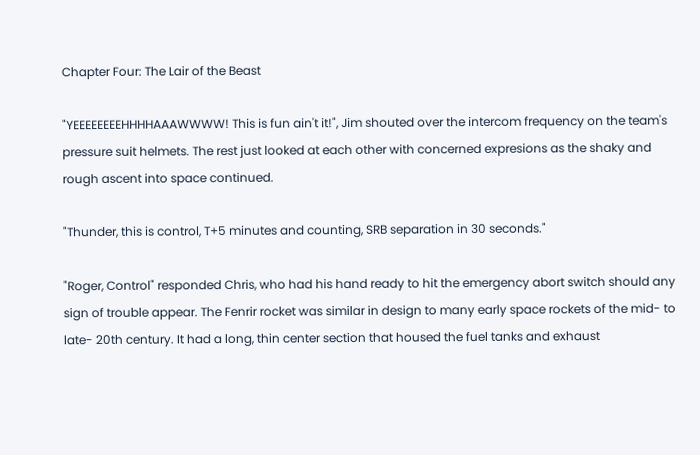Chapter Four: The Lair of the Beast

"YEEEEEEEEHHHHAAAWWWW! This is fun ain't it!", Jim shouted over the intercom frequency on the team's pressure suit helmets. The rest just looked at each other with concerned expresions as the shaky and rough ascent into space continued.

"Thunder, this is control, T+5 minutes and counting, SRB separation in 30 seconds."

"Roger, Control" responded Chris, who had his hand ready to hit the emergency abort switch should any sign of trouble appear. The Fenrir rocket was similar in design to many early space rockets of the mid- to late- 20th century. It had a long, thin center section that housed the fuel tanks and exhaust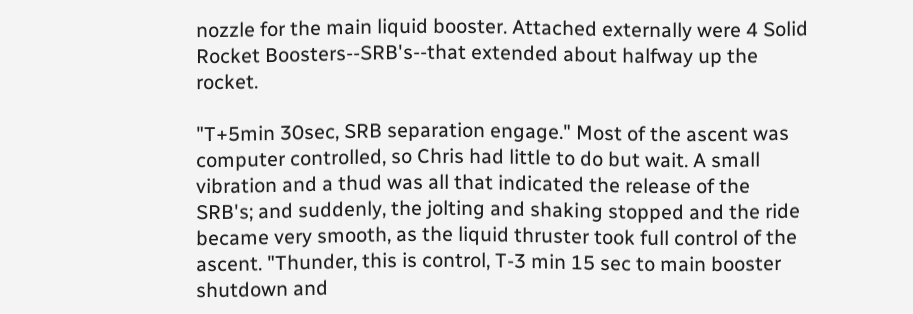nozzle for the main liquid booster. Attached externally were 4 Solid Rocket Boosters--SRB's--that extended about halfway up the rocket.

"T+5min 30sec, SRB separation engage." Most of the ascent was computer controlled, so Chris had little to do but wait. A small vibration and a thud was all that indicated the release of the SRB's; and suddenly, the jolting and shaking stopped and the ride became very smooth, as the liquid thruster took full control of the ascent. "Thunder, this is control, T-3 min 15 sec to main booster shutdown and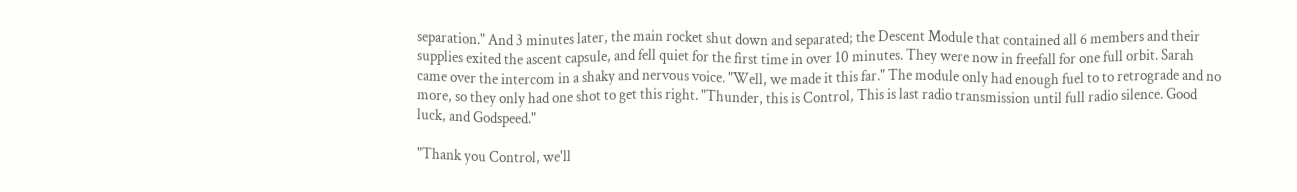separation." And 3 minutes later, the main rocket shut down and separated; the Descent Module that contained all 6 members and their supplies exited the ascent capsule, and fell quiet for the first time in over 10 minutes. They were now in freefall for one full orbit. Sarah came over the intercom in a shaky and nervous voice. "Well, we made it this far." The module only had enough fuel to to retrograde and no more, so they only had one shot to get this right. "Thunder, this is Control, This is last radio transmission until full radio silence. Good luck, and Godspeed."

"Thank you Control, we'll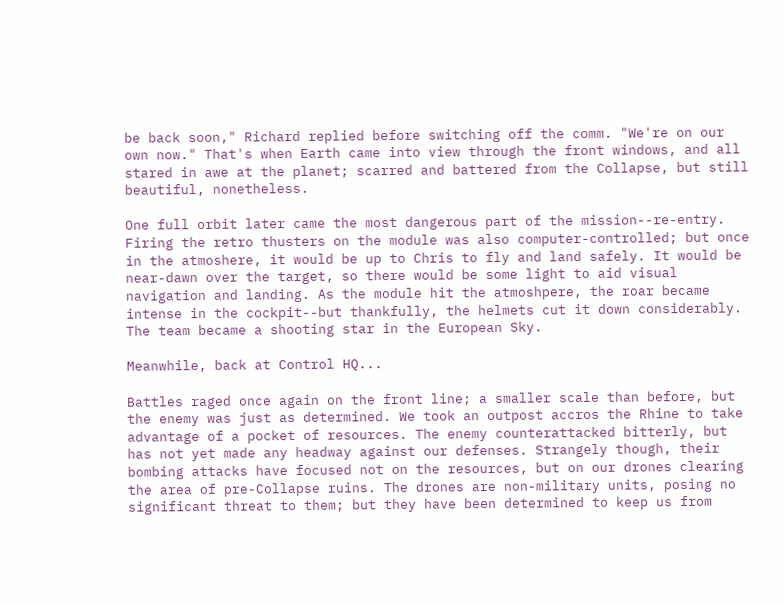be back soon," Richard replied before switching off the comm. "We're on our own now." That's when Earth came into view through the front windows, and all stared in awe at the planet; scarred and battered from the Collapse, but still beautiful, nonetheless.

One full orbit later came the most dangerous part of the mission--re-entry. Firing the retro thusters on the module was also computer-controlled; but once in the atmoshere, it would be up to Chris to fly and land safely. It would be near-dawn over the target, so there would be some light to aid visual navigation and landing. As the module hit the atmoshpere, the roar became intense in the cockpit--but thankfully, the helmets cut it down considerably. The team became a shooting star in the European Sky.

Meanwhile, back at Control HQ...

Battles raged once again on the front line; a smaller scale than before, but the enemy was just as determined. We took an outpost accros the Rhine to take advantage of a pocket of resources. The enemy counterattacked bitterly, but has not yet made any headway against our defenses. Strangely though, their bombing attacks have focused not on the resources, but on our drones clearing the area of pre-Collapse ruins. The drones are non-military units, posing no significant threat to them; but they have been determined to keep us from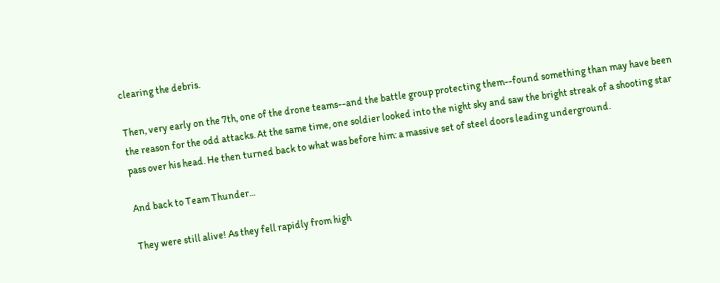clearing the debris.

Then, very early on the 7th, one of the drone teams--and the battle group protecting them--found something than may have been the reason for the odd attacks. At the same time, one soldier looked into the night sky and saw the bright streak of a shooting star pass over his head. He then turned back to what was before him: a massive set of steel doors leading underground.

And back to Team Thunder...

They were still alive! As they fell rapidly from high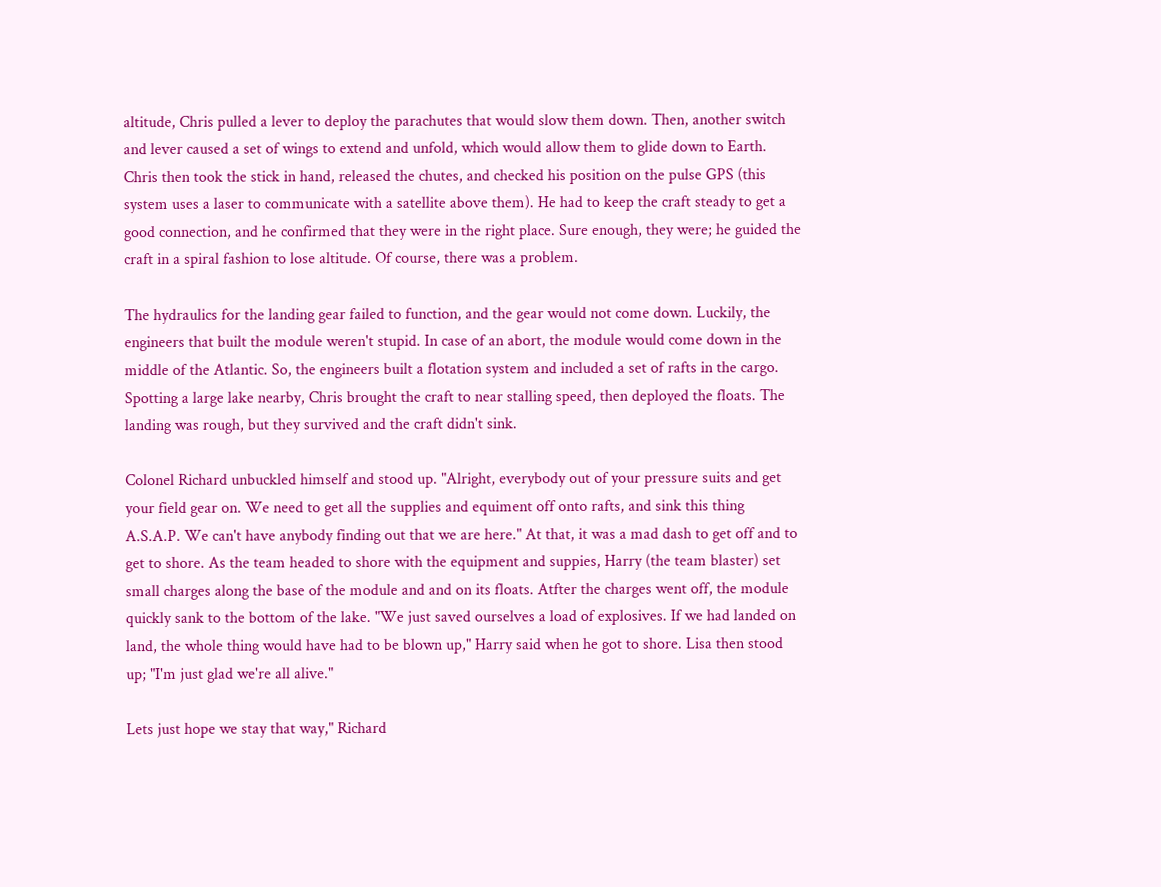altitude, Chris pulled a lever to deploy the parachutes that would slow them down. Then, another switch and lever caused a set of wings to extend and unfold, which would allow them to glide down to Earth. Chris then took the stick in hand, released the chutes, and checked his position on the pulse GPS (this system uses a laser to communicate with a satellite above them). He had to keep the craft steady to get a good connection, and he confirmed that they were in the right place. Sure enough, they were; he guided the craft in a spiral fashion to lose altitude. Of course, there was a problem.

The hydraulics for the landing gear failed to function, and the gear would not come down. Luckily, the engineers that built the module weren't stupid. In case of an abort, the module would come down in the middle of the Atlantic. So, the engineers built a flotation system and included a set of rafts in the cargo. Spotting a large lake nearby, Chris brought the craft to near stalling speed, then deployed the floats. The landing was rough, but they survived and the craft didn't sink.

Colonel Richard unbuckled himself and stood up. "Alright, everybody out of your pressure suits and get your field gear on. We need to get all the supplies and equiment off onto rafts, and sink this thing A.S.A.P. We can't have anybody finding out that we are here." At that, it was a mad dash to get off and to get to shore. As the team headed to shore with the equipment and suppies, Harry (the team blaster) set small charges along the base of the module and and on its floats. Atfter the charges went off, the module quickly sank to the bottom of the lake. "We just saved ourselves a load of explosives. If we had landed on land, the whole thing would have had to be blown up," Harry said when he got to shore. Lisa then stood up; "I'm just glad we're all alive."

Lets just hope we stay that way," Richard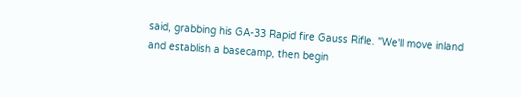said, grabbing his GA-33 Rapid fire Gauss Rifle. "We'll move inland and establish a basecamp, then begin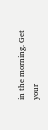in the morning. Get your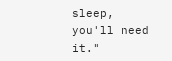sleep, you'll need it."